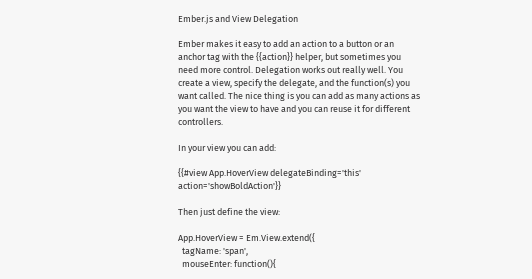Ember.js and View Delegation

Ember makes it easy to add an action to a button or an anchor tag with the {{action}} helper, but sometimes you need more control. Delegation works out really well. You create a view, specify the delegate, and the function(s) you want called. The nice thing is you can add as many actions as you want the view to have and you can reuse it for different controllers.

In your view you can add:

{{#view App.HoverView delegateBinding='this' action='showBoldAction'}}

Then just define the view:

App.HoverView = Em.View.extend({
  tagName: 'span',
  mouseEnter: function(){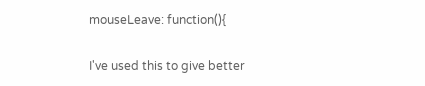mouseLeave: function(){

I've used this to give better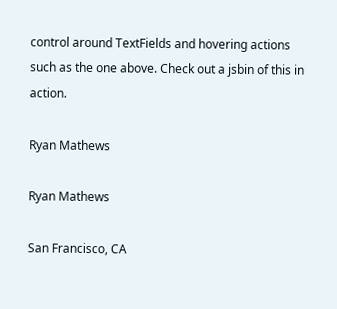control around TextFields and hovering actions such as the one above. Check out a jsbin of this in action.

Ryan Mathews

Ryan Mathews

San Francisco, CA